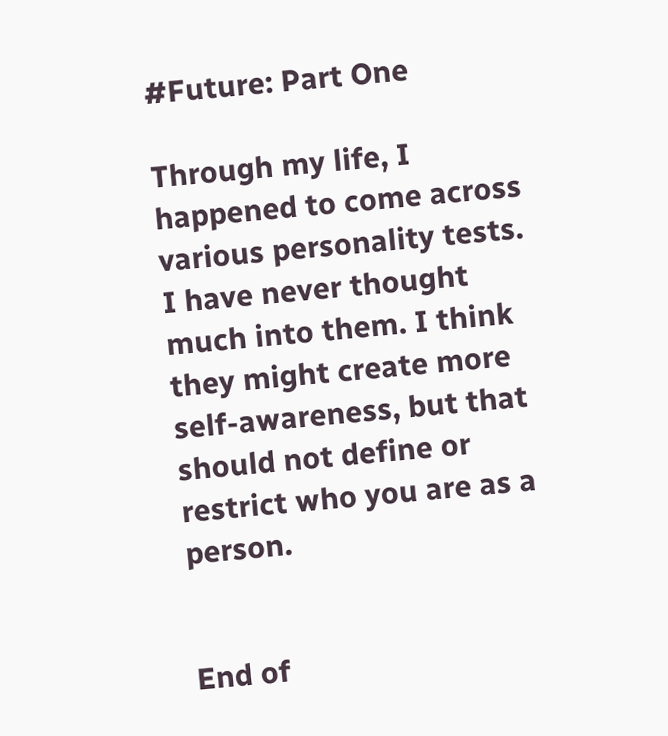#Future: Part One

Through my life, I happened to come across various personality tests. I have never thought much into them. I think they might create more self-awareness, but that should not define or restrict who you are as a person.


End of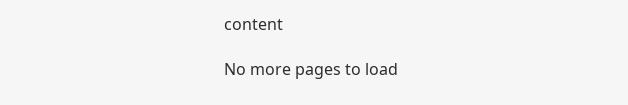content

No more pages to load